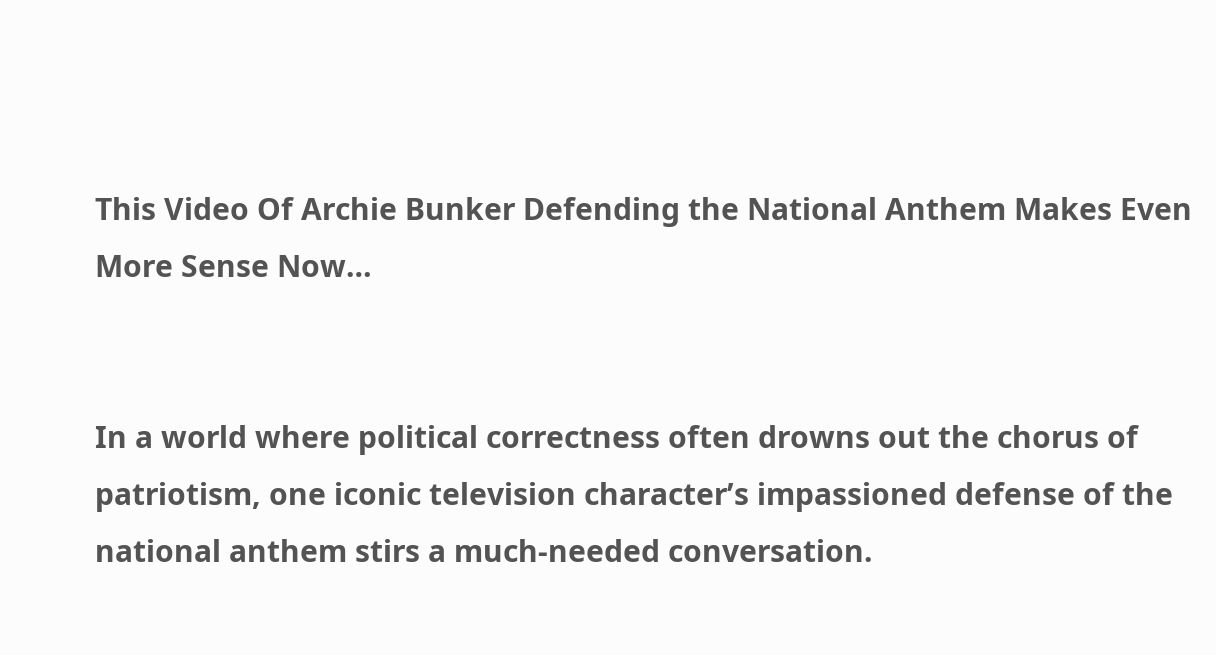This Video Of Archie Bunker Defending the National Anthem Makes Even More Sense Now…


In a world where political correctness often drowns out the chorus of patriotism, one iconic television character’s impassioned defense of the national anthem stirs a much-needed conversation.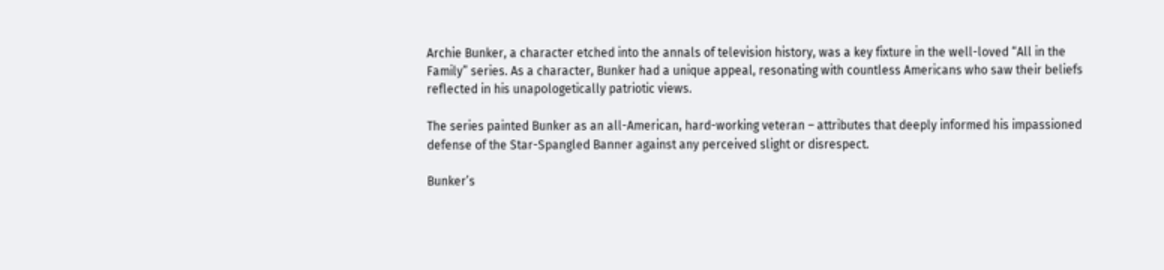Archie Bunker, a character etched into the annals of television history, was a key fixture in the well-loved “All in the Family” series. As a character, Bunker had a unique appeal, resonating with countless Americans who saw their beliefs reflected in his unapologetically patriotic views.

The series painted Bunker as an all-American, hard-working veteran – attributes that deeply informed his impassioned defense of the Star-Spangled Banner against any perceived slight or disrespect.

Bunker’s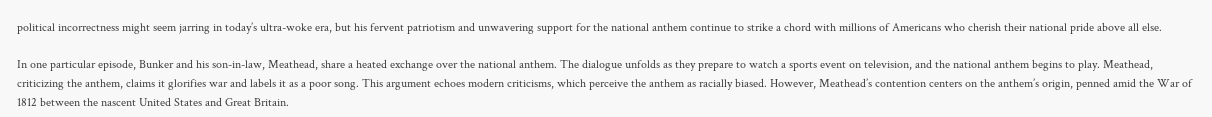political incorrectness might seem jarring in today’s ultra-woke era, but his fervent patriotism and unwavering support for the national anthem continue to strike a chord with millions of Americans who cherish their national pride above all else.

In one particular episode, Bunker and his son-in-law, Meathead, share a heated exchange over the national anthem. The dialogue unfolds as they prepare to watch a sports event on television, and the national anthem begins to play. Meathead, criticizing the anthem, claims it glorifies war and labels it as a poor song. This argument echoes modern criticisms, which perceive the anthem as racially biased. However, Meathead’s contention centers on the anthem’s origin, penned amid the War of 1812 between the nascent United States and Great Britain.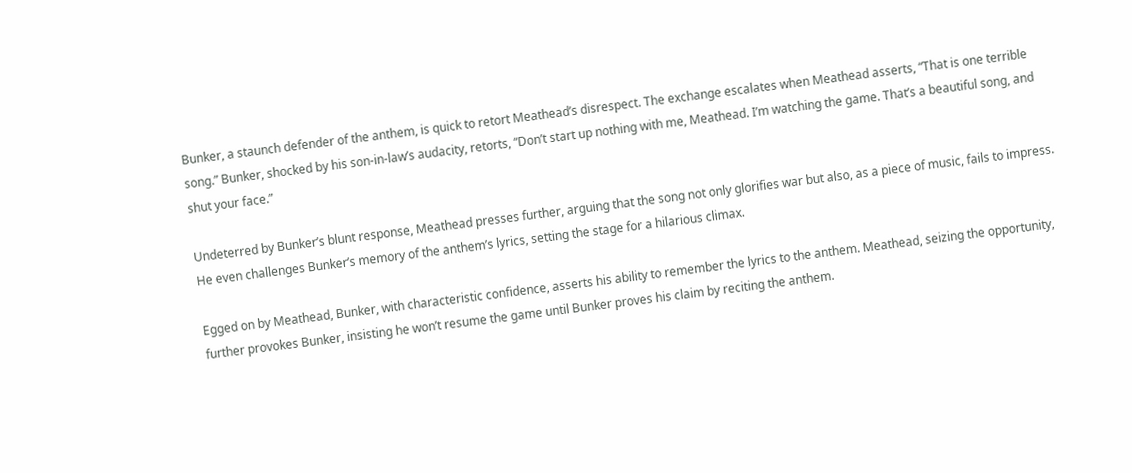Bunker, a staunch defender of the anthem, is quick to retort Meathead’s disrespect. The exchange escalates when Meathead asserts, “That is one terrible song.” Bunker, shocked by his son-in-law’s audacity, retorts, “Don’t start up nothing with me, Meathead. I’m watching the game. That’s a beautiful song, and shut your face.”

Undeterred by Bunker’s blunt response, Meathead presses further, arguing that the song not only glorifies war but also, as a piece of music, fails to impress. He even challenges Bunker’s memory of the anthem’s lyrics, setting the stage for a hilarious climax.

Egged on by Meathead, Bunker, with characteristic confidence, asserts his ability to remember the lyrics to the anthem. Meathead, seizing the opportunity, further provokes Bunker, insisting he won’t resume the game until Bunker proves his claim by reciting the anthem.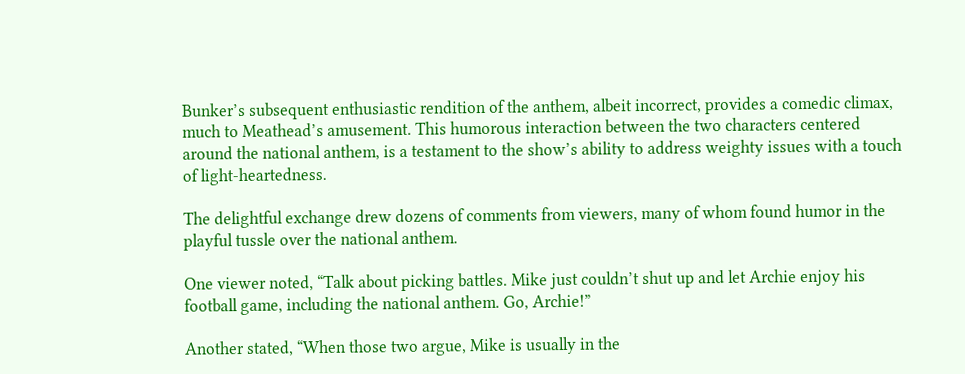Bunker’s subsequent enthusiastic rendition of the anthem, albeit incorrect, provides a comedic climax, much to Meathead’s amusement. This humorous interaction between the two characters centered around the national anthem, is a testament to the show’s ability to address weighty issues with a touch of light-heartedness.

The delightful exchange drew dozens of comments from viewers, many of whom found humor in the playful tussle over the national anthem.

One viewer noted, “Talk about picking battles. Mike just couldn’t shut up and let Archie enjoy his football game, including the national anthem. Go, Archie!”

Another stated, “When those two argue, Mike is usually in the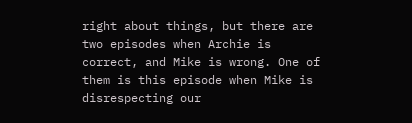right about things, but there are two episodes when Archie is correct, and Mike is wrong. One of them is this episode when Mike is disrespecting our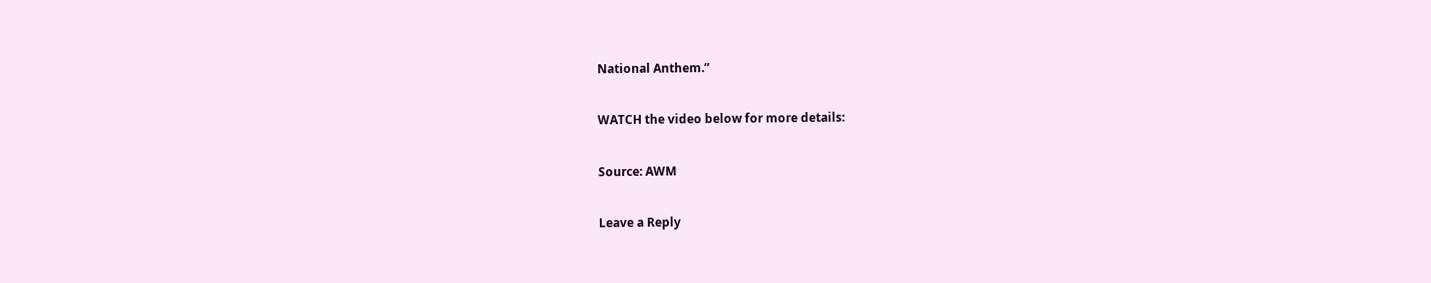National Anthem.”

WATCH the video below for more details:

Source: AWM

Leave a Reply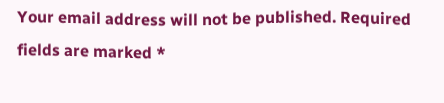Your email address will not be published. Required fields are marked *